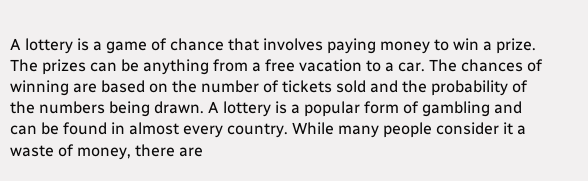A lottery is a game of chance that involves paying money to win a prize. The prizes can be anything from a free vacation to a car. The chances of winning are based on the number of tickets sold and the probability of the numbers being drawn. A lottery is a popular form of gambling and can be found in almost every country. While many people consider it a waste of money, there are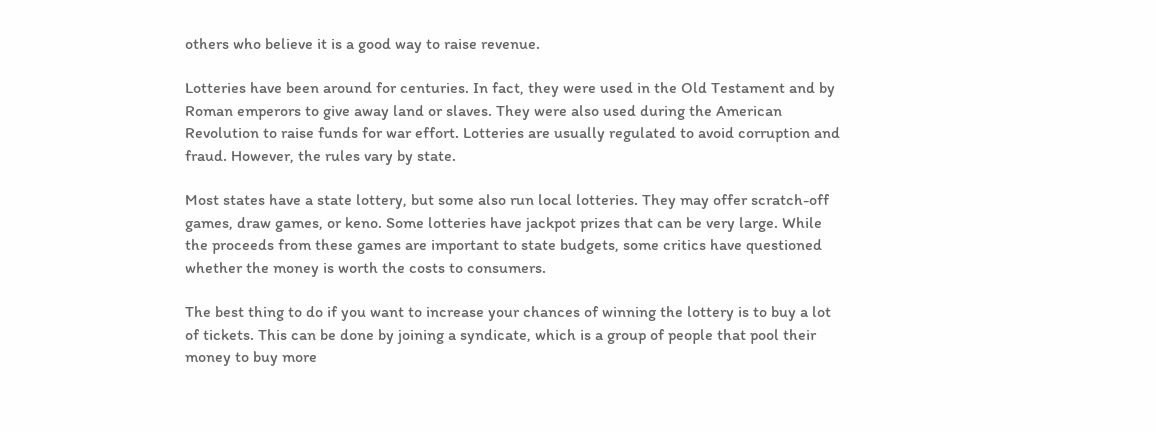others who believe it is a good way to raise revenue.

Lotteries have been around for centuries. In fact, they were used in the Old Testament and by Roman emperors to give away land or slaves. They were also used during the American Revolution to raise funds for war effort. Lotteries are usually regulated to avoid corruption and fraud. However, the rules vary by state.

Most states have a state lottery, but some also run local lotteries. They may offer scratch-off games, draw games, or keno. Some lotteries have jackpot prizes that can be very large. While the proceeds from these games are important to state budgets, some critics have questioned whether the money is worth the costs to consumers.

The best thing to do if you want to increase your chances of winning the lottery is to buy a lot of tickets. This can be done by joining a syndicate, which is a group of people that pool their money to buy more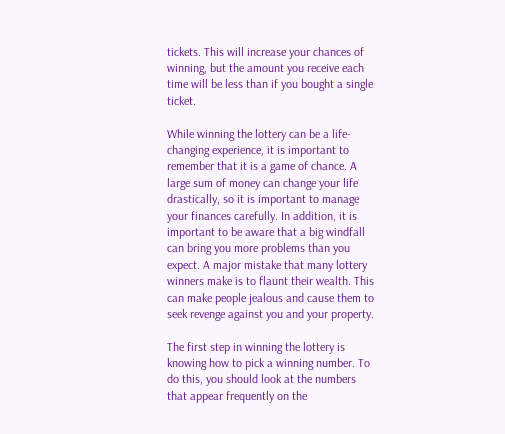tickets. This will increase your chances of winning, but the amount you receive each time will be less than if you bought a single ticket.

While winning the lottery can be a life-changing experience, it is important to remember that it is a game of chance. A large sum of money can change your life drastically, so it is important to manage your finances carefully. In addition, it is important to be aware that a big windfall can bring you more problems than you expect. A major mistake that many lottery winners make is to flaunt their wealth. This can make people jealous and cause them to seek revenge against you and your property.

The first step in winning the lottery is knowing how to pick a winning number. To do this, you should look at the numbers that appear frequently on the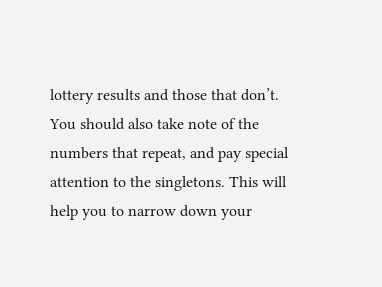lottery results and those that don’t. You should also take note of the numbers that repeat, and pay special attention to the singletons. This will help you to narrow down your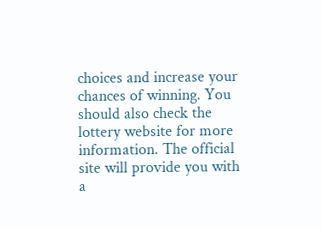choices and increase your chances of winning. You should also check the lottery website for more information. The official site will provide you with a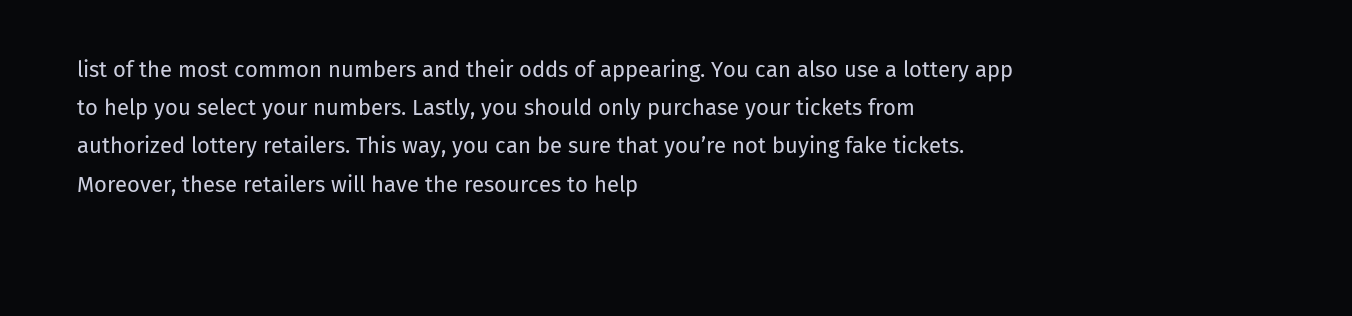list of the most common numbers and their odds of appearing. You can also use a lottery app to help you select your numbers. Lastly, you should only purchase your tickets from authorized lottery retailers. This way, you can be sure that you’re not buying fake tickets. Moreover, these retailers will have the resources to help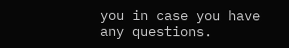you in case you have any questions.